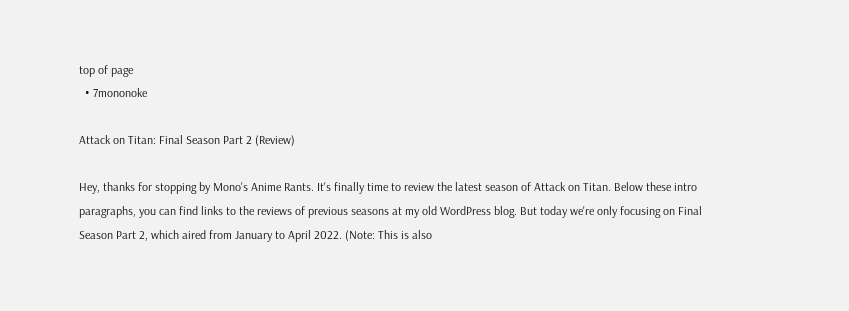top of page
  • 7mononoke

Attack on Titan: Final Season Part 2 (Review)

Hey, thanks for stopping by Mono's Anime Rants. It's finally time to review the latest season of Attack on Titan. Below these intro paragraphs, you can find links to the reviews of previous seasons at my old WordPress blog. But today we're only focusing on Final Season Part 2, which aired from January to April 2022. (Note: This is also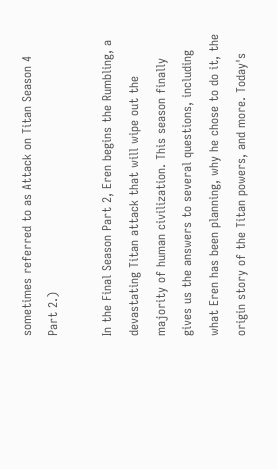sometimes referred to as Attack on Titan Season 4 Part 2.)

In the Final Season Part 2, Eren begins the Rumbling, a devastating Titan attack that will wipe out the majority of human civilization. This season finally gives us the answers to several questions, including what Eren has been planning, why he chose to do it, the origin story of the Titan powers, and more. Today's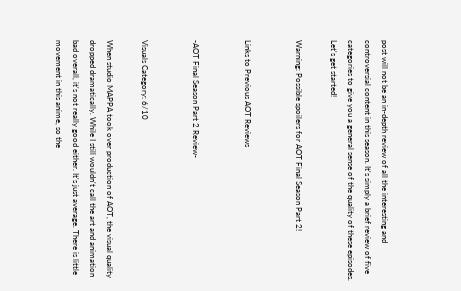post will not be an in-depth review of all the interesting and controversial content in this season. It's simply a brief review of five categories to give you a general sense of the quality of these episodes. Let's get started!

Warning: Possible spoilers for AOT Final Season Part 2!


Links to Previous AOT Reviews


-AOT Final Season Part 2 Review-


Visuals Category: 6/10

When studio MAPPA took over production of AOT, the visual quality dropped dramatically. While I still wouldn't call the art and animation bad overall, it's not really good either. It's just average. There is little movement in this anime, so the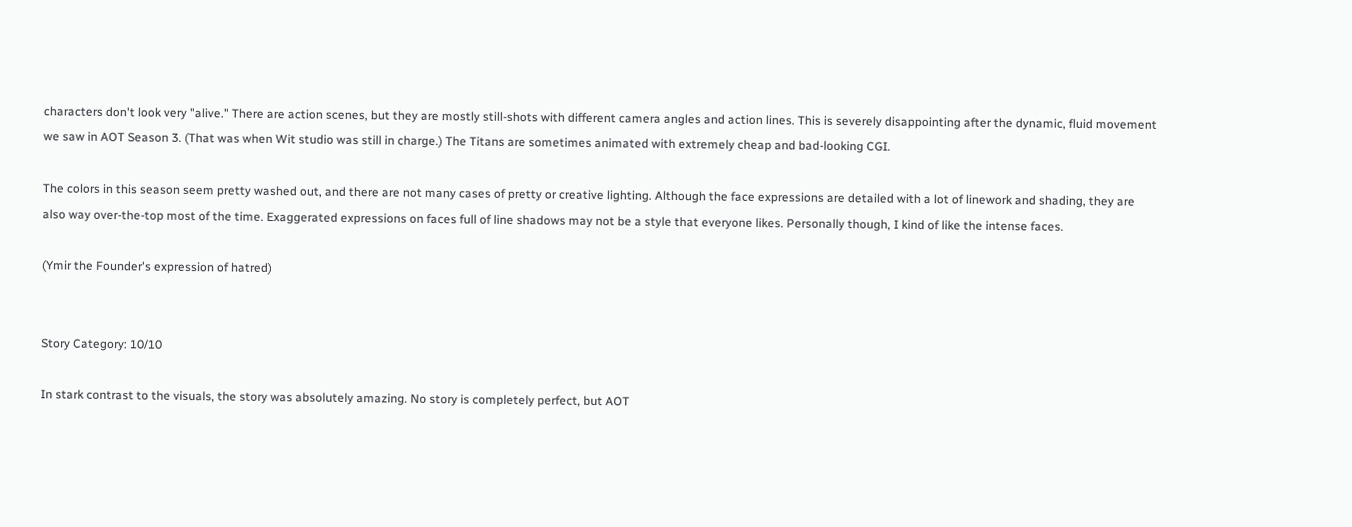characters don't look very "alive." There are action scenes, but they are mostly still-shots with different camera angles and action lines. This is severely disappointing after the dynamic, fluid movement we saw in AOT Season 3. (That was when Wit studio was still in charge.) The Titans are sometimes animated with extremely cheap and bad-looking CGI.

The colors in this season seem pretty washed out, and there are not many cases of pretty or creative lighting. Although the face expressions are detailed with a lot of linework and shading, they are also way over-the-top most of the time. Exaggerated expressions on faces full of line shadows may not be a style that everyone likes. Personally though, I kind of like the intense faces.

(Ymir the Founder's expression of hatred)


Story Category: 10/10

In stark contrast to the visuals, the story was absolutely amazing. No story is completely perfect, but AOT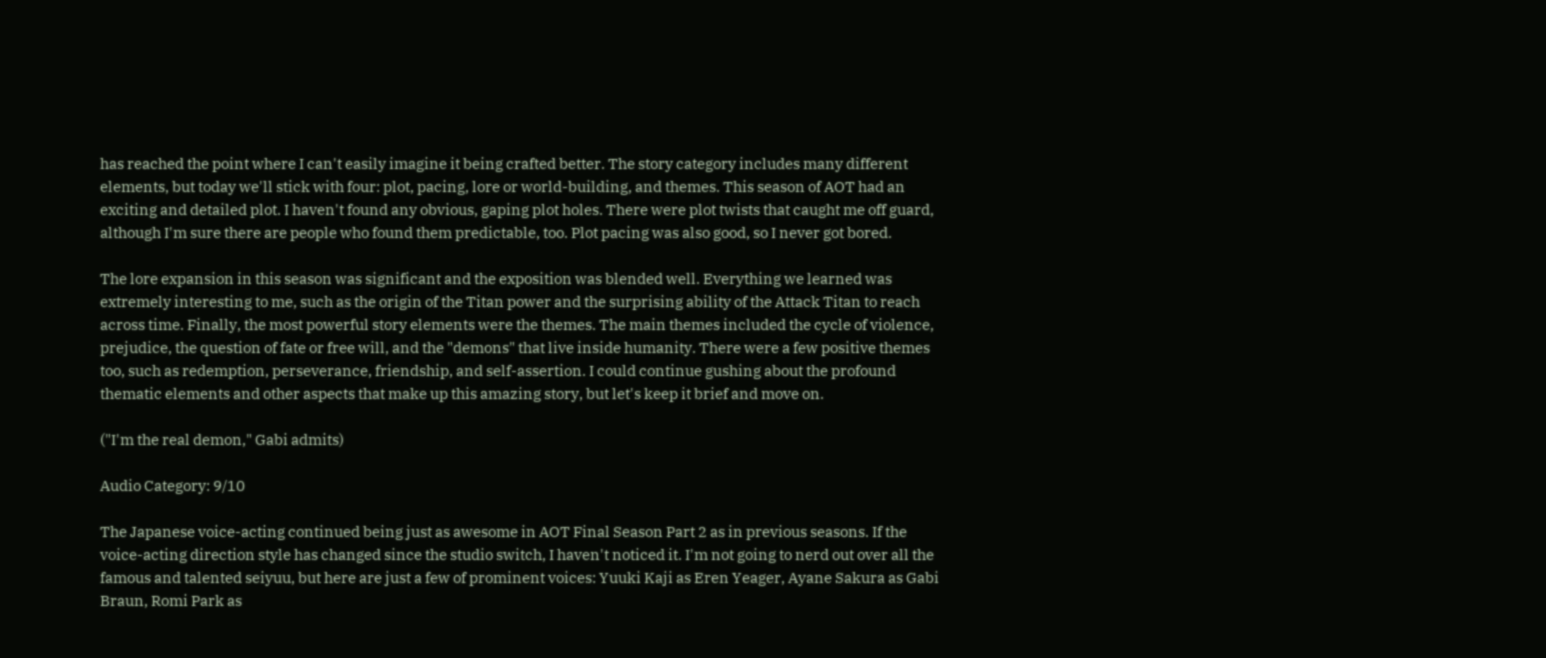has reached the point where I can't easily imagine it being crafted better. The story category includes many different elements, but today we'll stick with four: plot, pacing, lore or world-building, and themes. This season of AOT had an exciting and detailed plot. I haven't found any obvious, gaping plot holes. There were plot twists that caught me off guard, although I'm sure there are people who found them predictable, too. Plot pacing was also good, so I never got bored.

The lore expansion in this season was significant and the exposition was blended well. Everything we learned was extremely interesting to me, such as the origin of the Titan power and the surprising ability of the Attack Titan to reach across time. Finally, the most powerful story elements were the themes. The main themes included the cycle of violence, prejudice, the question of fate or free will, and the "demons" that live inside humanity. There were a few positive themes too, such as redemption, perseverance, friendship, and self-assertion. I could continue gushing about the profound thematic elements and other aspects that make up this amazing story, but let's keep it brief and move on.

("I'm the real demon," Gabi admits)

Audio Category: 9/10

The Japanese voice-acting continued being just as awesome in AOT Final Season Part 2 as in previous seasons. If the voice-acting direction style has changed since the studio switch, I haven't noticed it. I'm not going to nerd out over all the famous and talented seiyuu, but here are just a few of prominent voices: Yuuki Kaji as Eren Yeager, Ayane Sakura as Gabi Braun, Romi Park as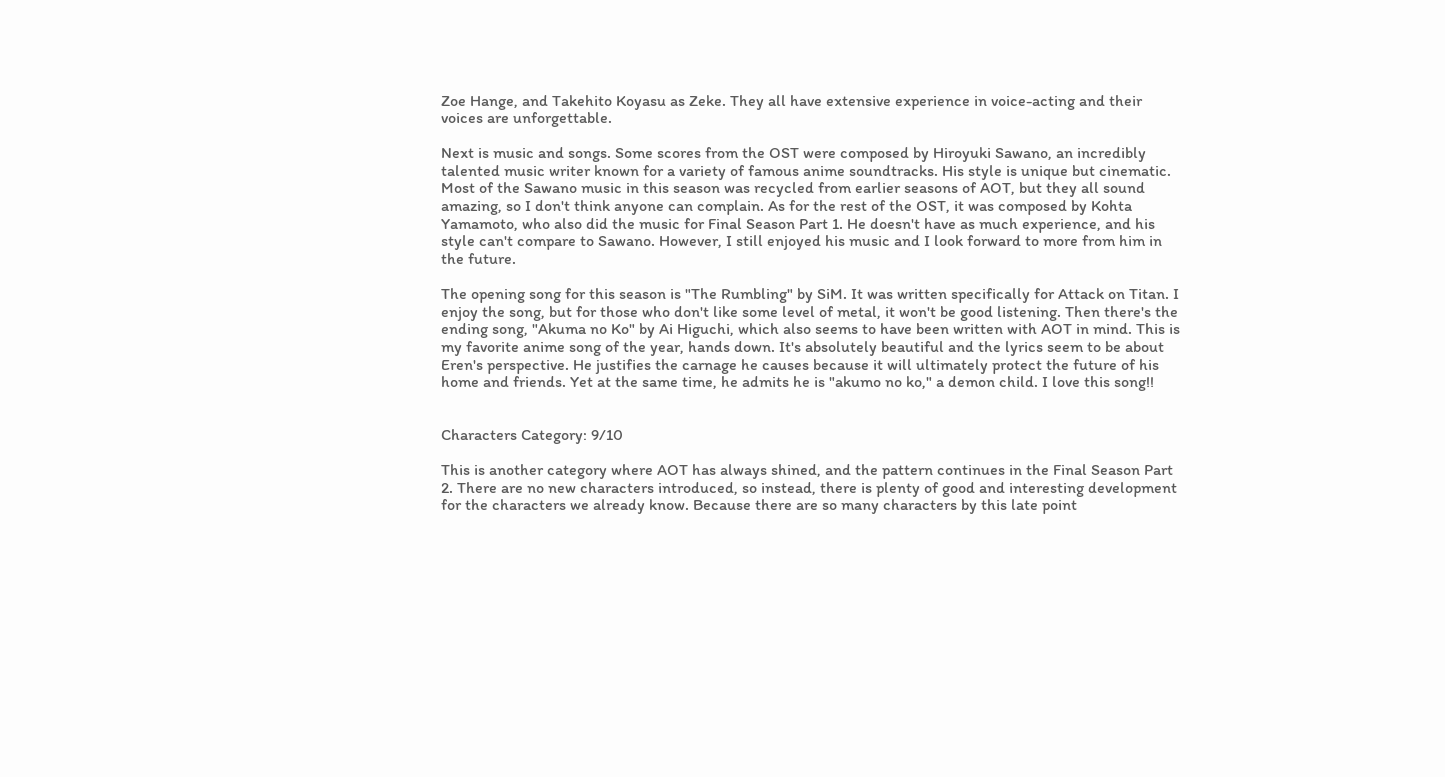Zoe Hange, and Takehito Koyasu as Zeke. They all have extensive experience in voice-acting and their voices are unforgettable.

Next is music and songs. Some scores from the OST were composed by Hiroyuki Sawano, an incredibly talented music writer known for a variety of famous anime soundtracks. His style is unique but cinematic. Most of the Sawano music in this season was recycled from earlier seasons of AOT, but they all sound amazing, so I don't think anyone can complain. As for the rest of the OST, it was composed by Kohta Yamamoto, who also did the music for Final Season Part 1. He doesn't have as much experience, and his style can't compare to Sawano. However, I still enjoyed his music and I look forward to more from him in the future.

The opening song for this season is "The Rumbling" by SiM. It was written specifically for Attack on Titan. I enjoy the song, but for those who don't like some level of metal, it won't be good listening. Then there's the ending song, "Akuma no Ko" by Ai Higuchi, which also seems to have been written with AOT in mind. This is my favorite anime song of the year, hands down. It's absolutely beautiful and the lyrics seem to be about Eren's perspective. He justifies the carnage he causes because it will ultimately protect the future of his home and friends. Yet at the same time, he admits he is "akumo no ko," a demon child. I love this song!!


Characters Category: 9/10

This is another category where AOT has always shined, and the pattern continues in the Final Season Part 2. There are no new characters introduced, so instead, there is plenty of good and interesting development for the characters we already know. Because there are so many characters by this late point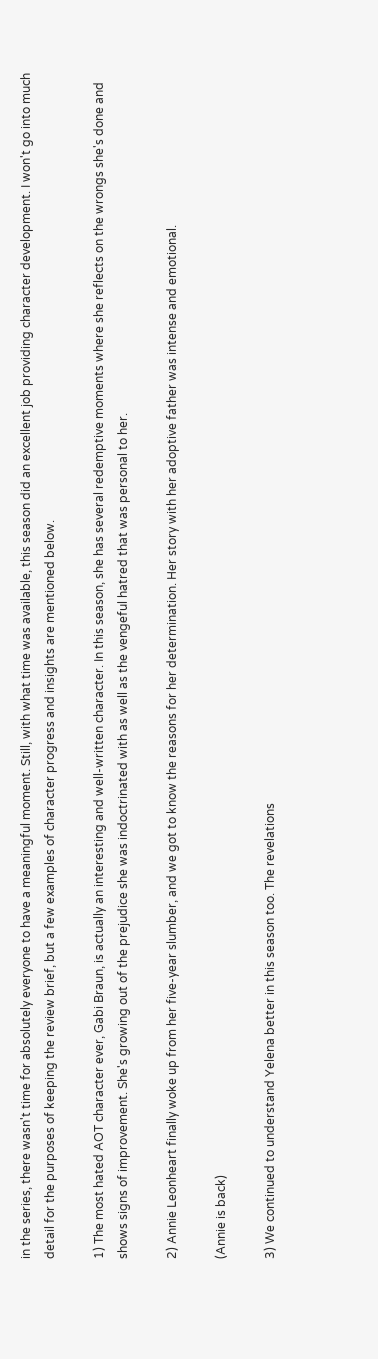in the series, there wasn't time for absolutely everyone to have a meaningful moment. Still, with what time was available, this season did an excellent job providing character development. I won't go into much detail for the purposes of keeping the review brief, but a few examples of character progress and insights are mentioned below.

1) The most hated AOT character ever, Gabi Braun, is actually an interesting and well-written character. In this season, she has several redemptive moments where she reflects on the wrongs she's done and shows signs of improvement. She's growing out of the prejudice she was indoctrinated with as well as the vengeful hatred that was personal to her.

2) Annie Leonheart finally woke up from her five-year slumber, and we got to know the reasons for her determination. Her story with her adoptive father was intense and emotional.

(Annie is back)

3) We continued to understand Yelena better in this season too. The revelations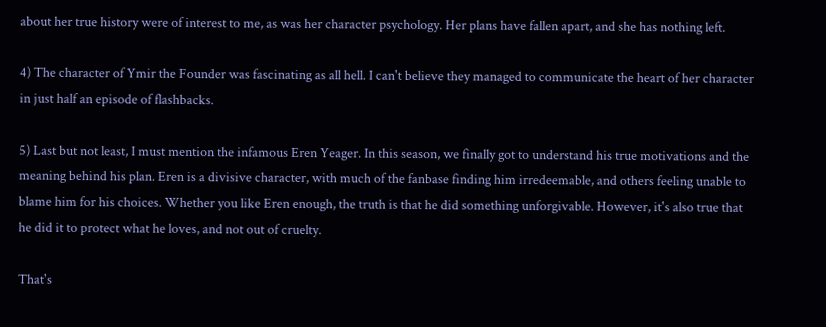about her true history were of interest to me, as was her character psychology. Her plans have fallen apart, and she has nothing left.

4) The character of Ymir the Founder was fascinating as all hell. I can't believe they managed to communicate the heart of her character in just half an episode of flashbacks.

5) Last but not least, I must mention the infamous Eren Yeager. In this season, we finally got to understand his true motivations and the meaning behind his plan. Eren is a divisive character, with much of the fanbase finding him irredeemable, and others feeling unable to blame him for his choices. Whether you like Eren enough, the truth is that he did something unforgivable. However, it's also true that he did it to protect what he loves, and not out of cruelty.

That's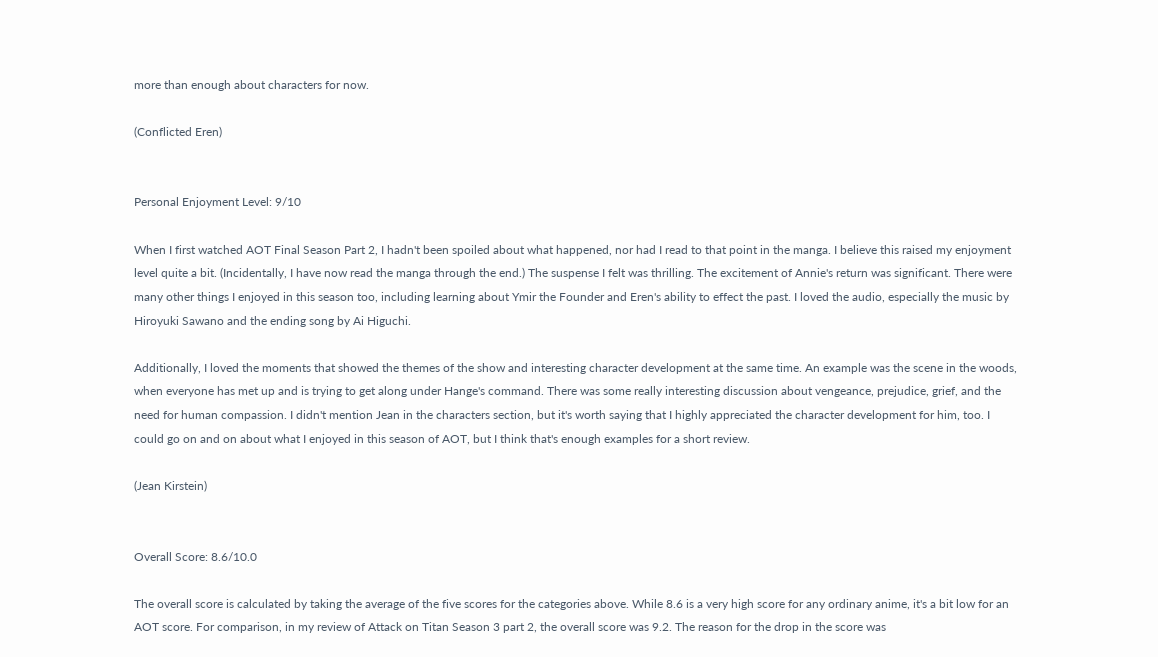more than enough about characters for now.

(Conflicted Eren)


Personal Enjoyment Level: 9/10

When I first watched AOT Final Season Part 2, I hadn't been spoiled about what happened, nor had I read to that point in the manga. I believe this raised my enjoyment level quite a bit. (Incidentally, I have now read the manga through the end.) The suspense I felt was thrilling. The excitement of Annie's return was significant. There were many other things I enjoyed in this season too, including learning about Ymir the Founder and Eren's ability to effect the past. I loved the audio, especially the music by Hiroyuki Sawano and the ending song by Ai Higuchi.

Additionally, I loved the moments that showed the themes of the show and interesting character development at the same time. An example was the scene in the woods, when everyone has met up and is trying to get along under Hange's command. There was some really interesting discussion about vengeance, prejudice, grief, and the need for human compassion. I didn't mention Jean in the characters section, but it's worth saying that I highly appreciated the character development for him, too. I could go on and on about what I enjoyed in this season of AOT, but I think that's enough examples for a short review.

(Jean Kirstein)


Overall Score: 8.6/10.0

The overall score is calculated by taking the average of the five scores for the categories above. While 8.6 is a very high score for any ordinary anime, it's a bit low for an AOT score. For comparison, in my review of Attack on Titan Season 3 part 2, the overall score was 9.2. The reason for the drop in the score was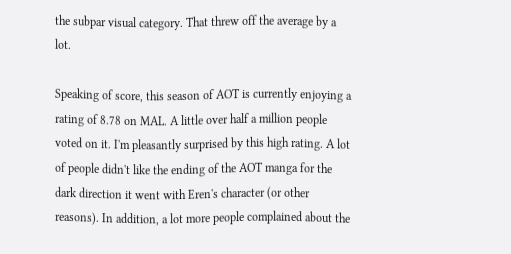the subpar visual category. That threw off the average by a lot.

Speaking of score, this season of AOT is currently enjoying a rating of 8.78 on MAL. A little over half a million people voted on it. I'm pleasantly surprised by this high rating. A lot of people didn't like the ending of the AOT manga for the dark direction it went with Eren's character (or other reasons). In addition, a lot more people complained about the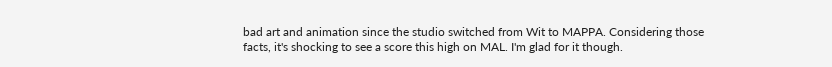bad art and animation since the studio switched from Wit to MAPPA. Considering those facts, it's shocking to see a score this high on MAL. I'm glad for it though.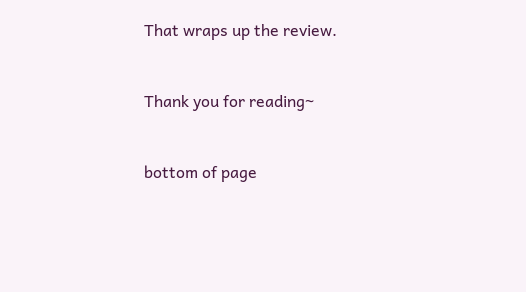That wraps up the review.


Thank you for reading~


bottom of page